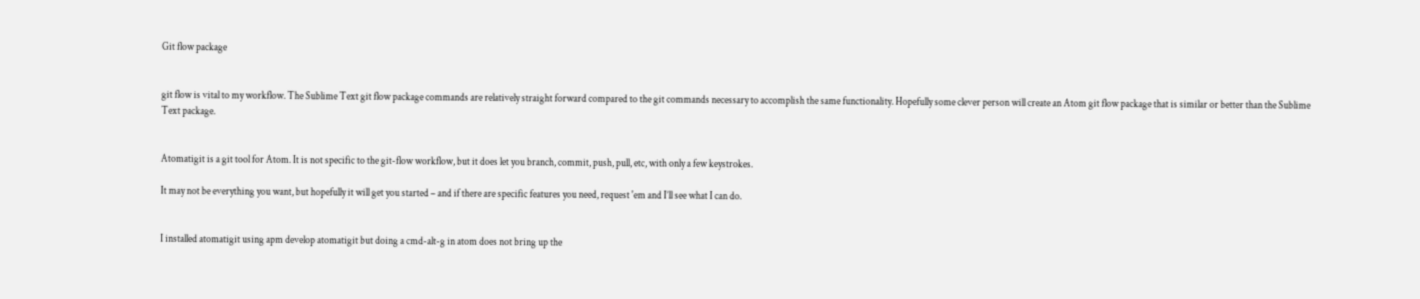Git flow package


git flow is vital to my workflow. The Sublime Text git flow package commands are relatively straight forward compared to the git commands necessary to accomplish the same functionality. Hopefully some clever person will create an Atom git flow package that is similar or better than the Sublime Text package.


Atomatigit is a git tool for Atom. It is not specific to the git-flow workflow, but it does let you branch, commit, push, pull, etc, with only a few keystrokes.

It may not be everything you want, but hopefully it will get you started – and if there are specific features you need, request 'em and I’ll see what I can do.


I installed atomatigit using apm develop atomatigit but doing a cmd-alt-g in atom does not bring up the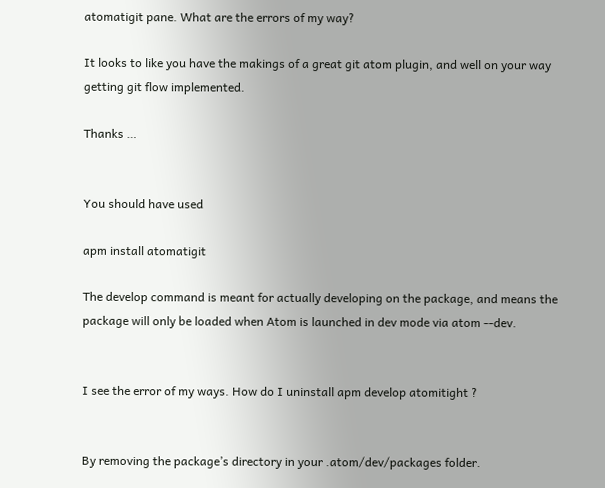atomatigit pane. What are the errors of my way?

It looks to like you have the makings of a great git atom plugin, and well on your way getting git flow implemented.

Thanks …


You should have used

apm install atomatigit

The develop command is meant for actually developing on the package, and means the package will only be loaded when Atom is launched in dev mode via atom --dev.


I see the error of my ways. How do I uninstall apm develop atomitight ?


By removing the package’s directory in your .atom/dev/packages folder.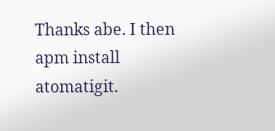Thanks abe. I then apm install atomatigit.